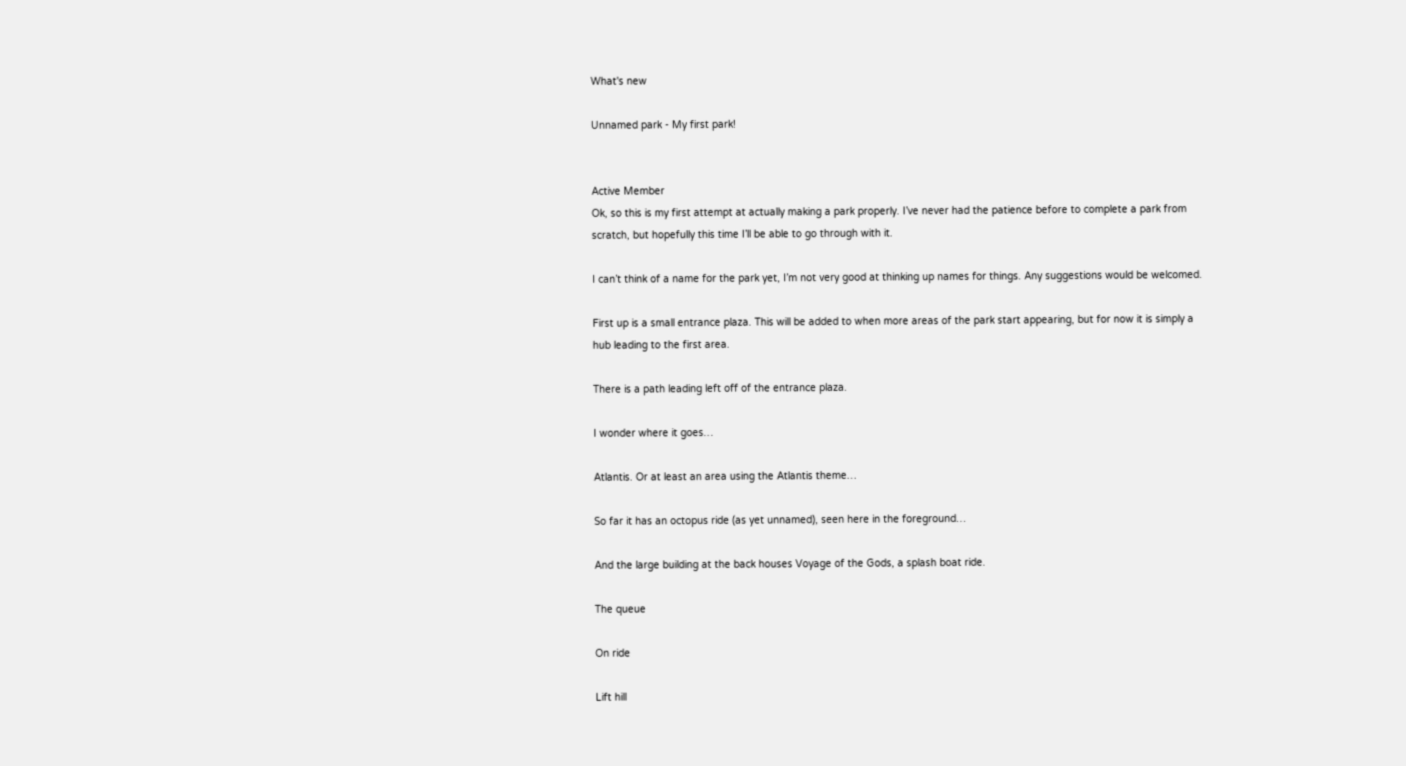What's new

Unnamed park - My first park!


Active Member
Ok, so this is my first attempt at actually making a park properly. I’ve never had the patience before to complete a park from scratch, but hopefully this time I’ll be able to go through with it.

I can’t think of a name for the park yet, I’m not very good at thinking up names for things. Any suggestions would be welcomed.

First up is a small entrance plaza. This will be added to when more areas of the park start appearing, but for now it is simply a hub leading to the first area.

There is a path leading left off of the entrance plaza.

I wonder where it goes…

Atlantis. Or at least an area using the Atlantis theme…

So far it has an octopus ride (as yet unnamed), seen here in the foreground…

And the large building at the back houses Voyage of the Gods, a splash boat ride.

The queue

On ride

Lift hill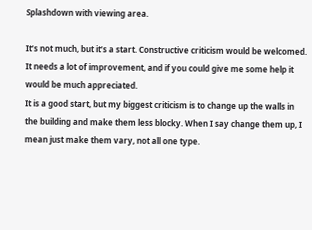Splashdown with viewing area.

It’s not much, but it’s a start. Constructive criticism would be welcomed. It needs a lot of improvement, and if you could give me some help it would be much appreciated.
It is a good start, but my biggest criticism is to change up the walls in the building and make them less blocky. When I say change them up, I mean just make them vary, not all one type.